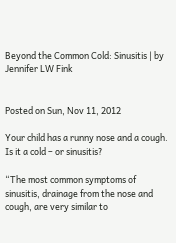Beyond the Common Cold: Sinusitis | by Jennifer LW Fink


Posted on Sun, Nov 11, 2012

Your child has a runny nose and a cough. Is it a cold – or sinusitis?

“The most common symptoms of sinusitis, drainage from the nose and cough, are very similar to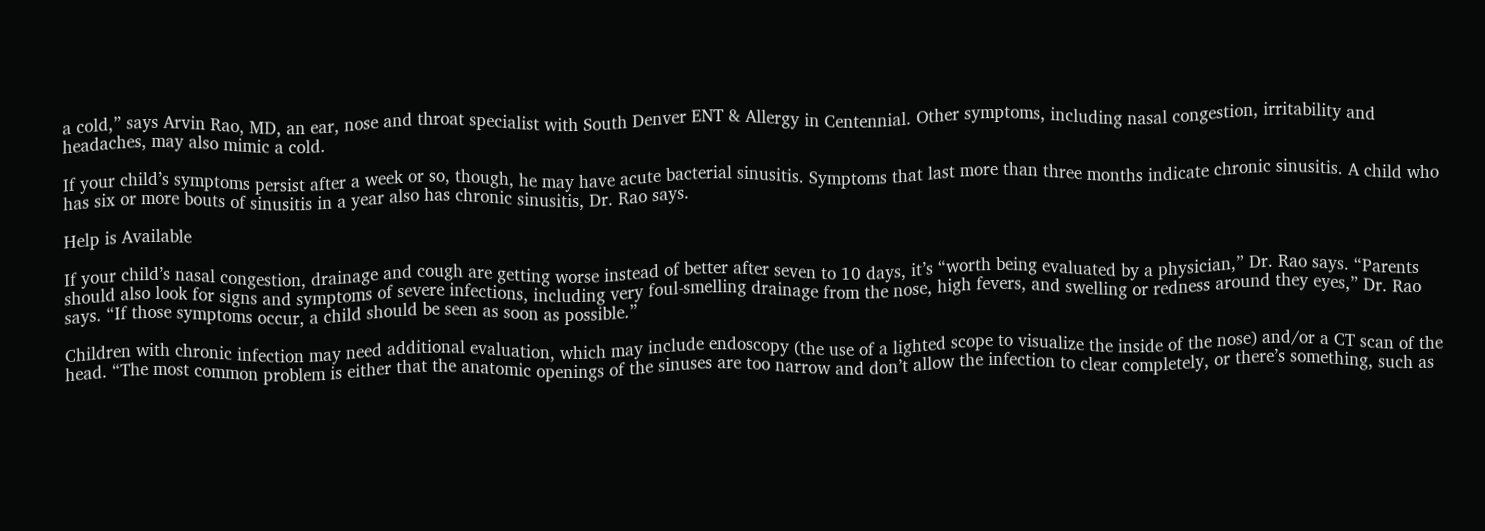a cold,” says Arvin Rao, MD, an ear, nose and throat specialist with South Denver ENT & Allergy in Centennial. Other symptoms, including nasal congestion, irritability and headaches, may also mimic a cold.

If your child’s symptoms persist after a week or so, though, he may have acute bacterial sinusitis. Symptoms that last more than three months indicate chronic sinusitis. A child who has six or more bouts of sinusitis in a year also has chronic sinusitis, Dr. Rao says.

Help is Available

If your child’s nasal congestion, drainage and cough are getting worse instead of better after seven to 10 days, it’s “worth being evaluated by a physician,” Dr. Rao says. “Parents should also look for signs and symptoms of severe infections, including very foul-smelling drainage from the nose, high fevers, and swelling or redness around they eyes,” Dr. Rao says. “If those symptoms occur, a child should be seen as soon as possible.”

Children with chronic infection may need additional evaluation, which may include endoscopy (the use of a lighted scope to visualize the inside of the nose) and/or a CT scan of the head. “The most common problem is either that the anatomic openings of the sinuses are too narrow and don’t allow the infection to clear completely, or there’s something, such as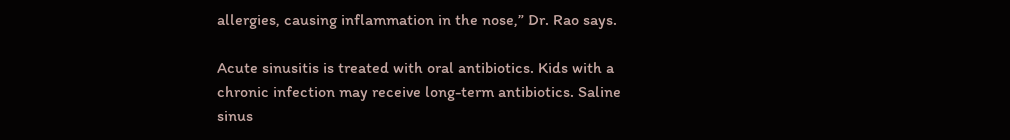allergies, causing inflammation in the nose,” Dr. Rao says.

Acute sinusitis is treated with oral antibiotics. Kids with a chronic infection may receive long-term antibiotics. Saline sinus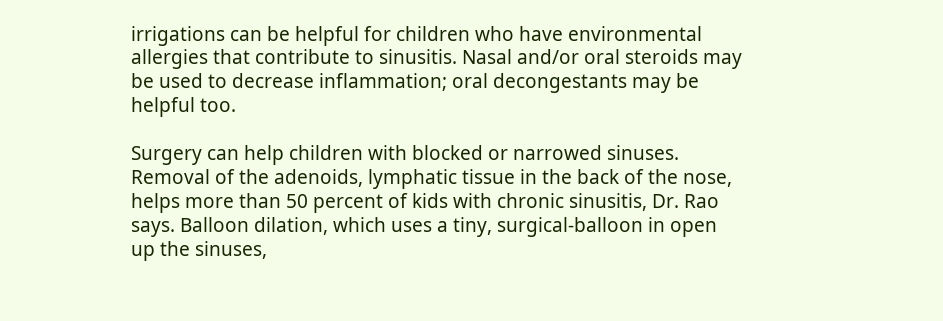irrigations can be helpful for children who have environmental allergies that contribute to sinusitis. Nasal and/or oral steroids may be used to decrease inflammation; oral decongestants may be helpful too.

Surgery can help children with blocked or narrowed sinuses. Removal of the adenoids, lymphatic tissue in the back of the nose, helps more than 50 percent of kids with chronic sinusitis, Dr. Rao says. Balloon dilation, which uses a tiny, surgical-balloon in open up the sinuses,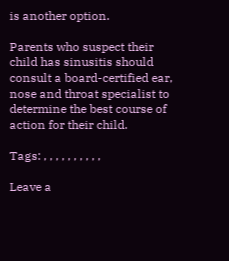is another option.

Parents who suspect their child has sinusitis should consult a board-certified ear, nose and throat specialist to determine the best course of action for their child.

Tags: , , , , , , , , , ,

Leave a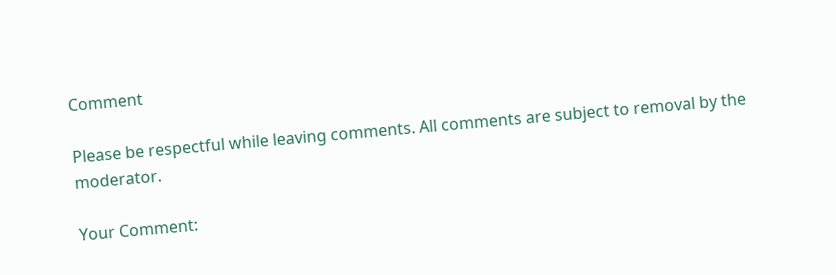Comment

Please be respectful while leaving comments. All comments are subject to removal by the moderator.

Your Comment: